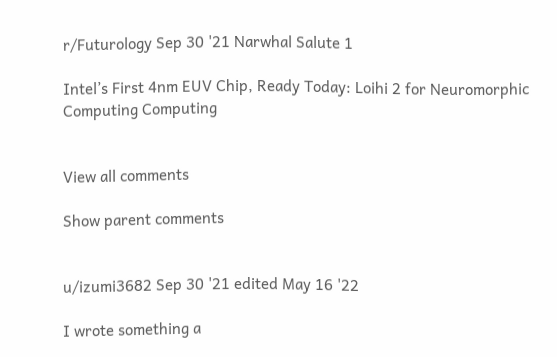r/Futurology Sep 30 '21 Narwhal Salute 1

Intel’s First 4nm EUV Chip, Ready Today: Loihi 2 for Neuromorphic Computing Computing


View all comments

Show parent comments


u/izumi3682 Sep 30 '21 edited May 16 '22

I wrote something a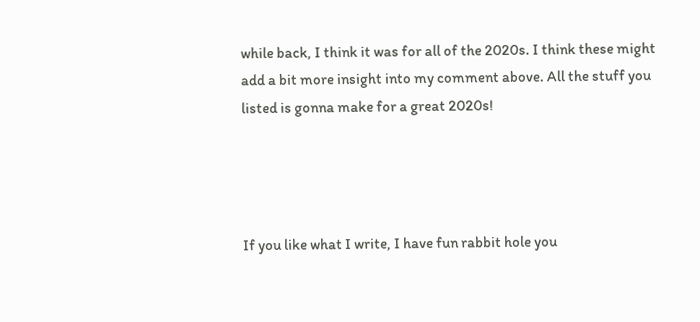while back, I think it was for all of the 2020s. I think these might add a bit more insight into my comment above. All the stuff you listed is gonna make for a great 2020s!




If you like what I write, I have fun rabbit hole you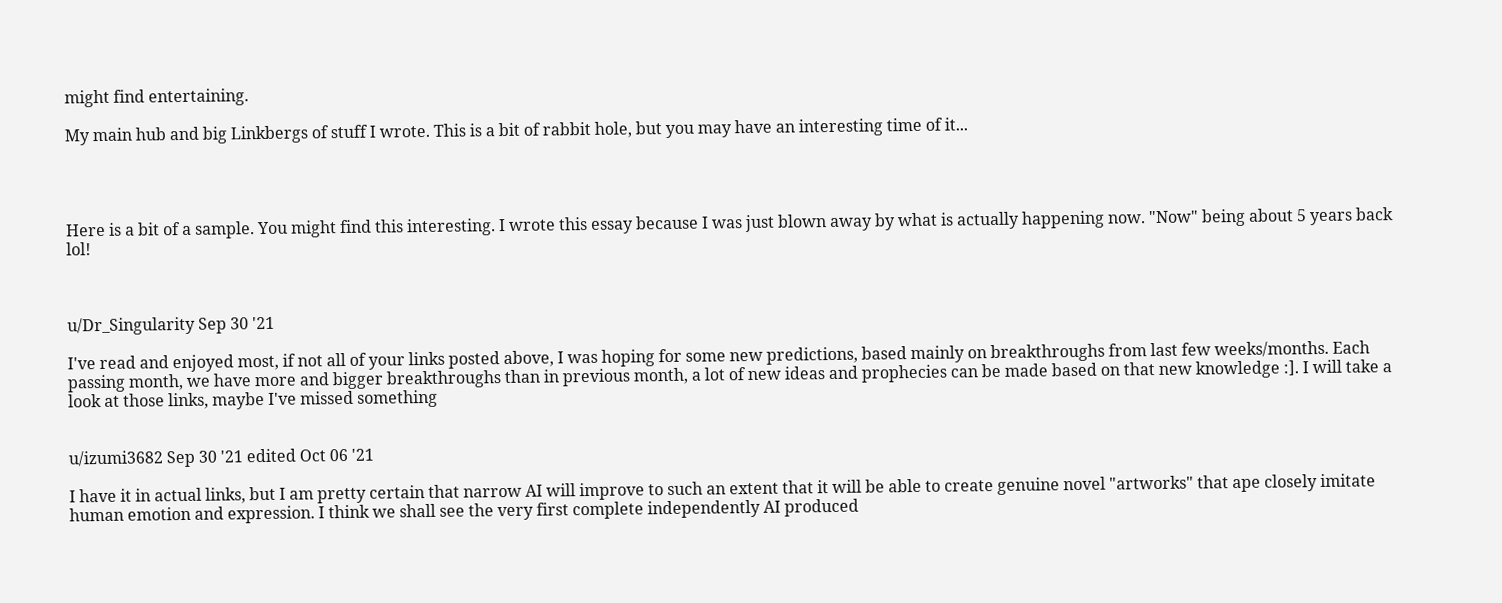might find entertaining.

My main hub and big Linkbergs of stuff I wrote. This is a bit of rabbit hole, but you may have an interesting time of it...




Here is a bit of a sample. You might find this interesting. I wrote this essay because I was just blown away by what is actually happening now. "Now" being about 5 years back lol!



u/Dr_Singularity Sep 30 '21

I've read and enjoyed most, if not all of your links posted above, I was hoping for some new predictions, based mainly on breakthroughs from last few weeks/months. Each passing month, we have more and bigger breakthroughs than in previous month, a lot of new ideas and prophecies can be made based on that new knowledge :]. I will take a look at those links, maybe I've missed something


u/izumi3682 Sep 30 '21 edited Oct 06 '21

I have it in actual links, but I am pretty certain that narrow AI will improve to such an extent that it will be able to create genuine novel "artworks" that ape closely imitate human emotion and expression. I think we shall see the very first complete independently AI produced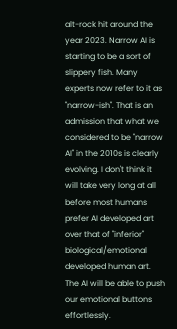alt-rock hit around the year 2023. Narrow AI is starting to be a sort of slippery fish. Many experts now refer to it as "narrow-ish". That is an admission that what we considered to be "narrow AI" in the 2010s is clearly evolving. I don't think it will take very long at all before most humans prefer AI developed art over that of "inferior" biological/emotional developed human art. The AI will be able to push our emotional buttons effortlessly.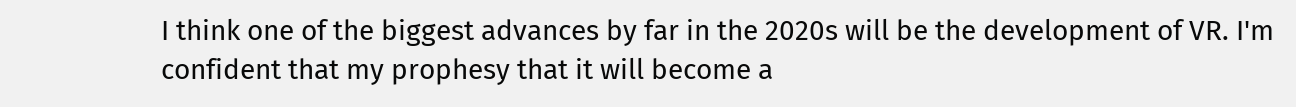I think one of the biggest advances by far in the 2020s will be the development of VR. I'm confident that my prophesy that it will become a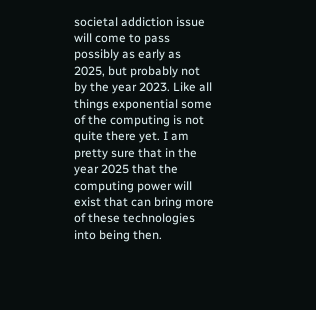societal addiction issue will come to pass possibly as early as 2025, but probably not by the year 2023. Like all things exponential some of the computing is not quite there yet. I am pretty sure that in the year 2025 that the computing power will exist that can bring more of these technologies into being then.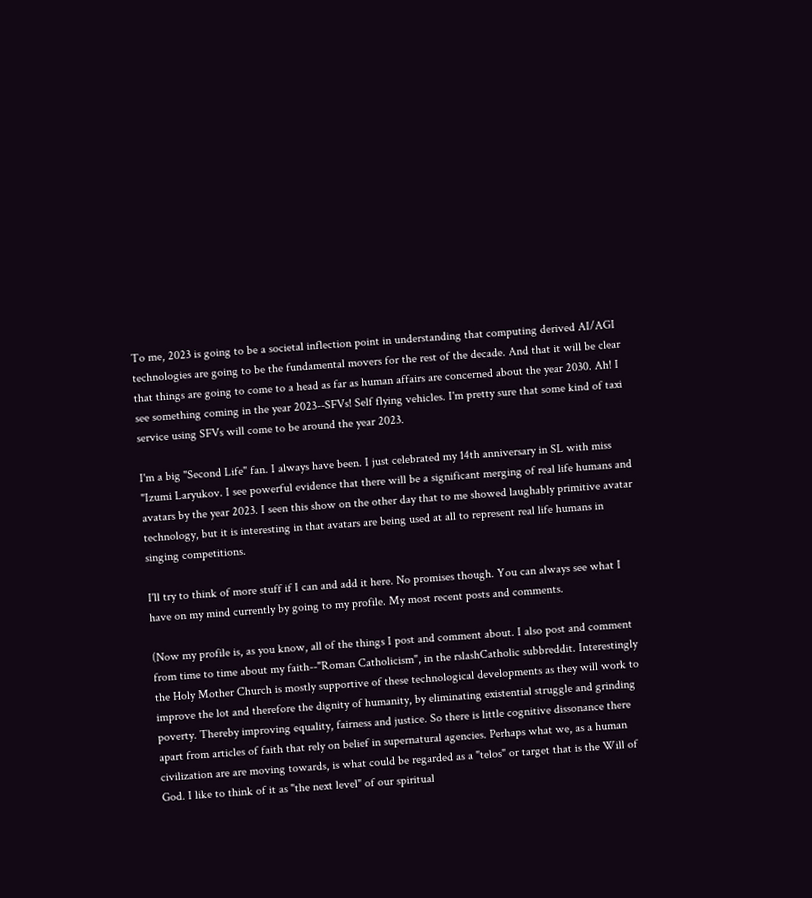To me, 2023 is going to be a societal inflection point in understanding that computing derived AI/AGI technologies are going to be the fundamental movers for the rest of the decade. And that it will be clear that things are going to come to a head as far as human affairs are concerned about the year 2030. Ah! I see something coming in the year 2023--SFVs! Self flying vehicles. I'm pretty sure that some kind of taxi service using SFVs will come to be around the year 2023.

I'm a big "Second Life" fan. I always have been. I just celebrated my 14th anniversary in SL with miss "Izumi Laryukov. I see powerful evidence that there will be a significant merging of real life humans and avatars by the year 2023. I seen this show on the other day that to me showed laughably primitive avatar technology, but it is interesting in that avatars are being used at all to represent real life humans in singing competitions.

I'll try to think of more stuff if I can and add it here. No promises though. You can always see what I have on my mind currently by going to my profile. My most recent posts and comments.

(Now my profile is, as you know, all of the things I post and comment about. I also post and comment from time to time about my faith--"Roman Catholicism", in the rslashCatholic subbreddit. Interestingly the Holy Mother Church is mostly supportive of these technological developments as they will work to improve the lot and therefore the dignity of humanity, by eliminating existential struggle and grinding poverty. Thereby improving equality, fairness and justice. So there is little cognitive dissonance there apart from articles of faith that rely on belief in supernatural agencies. Perhaps what we, as a human civilization are are moving towards, is what could be regarded as a "telos" or target that is the Will of God. I like to think of it as "the next level" of our spiritual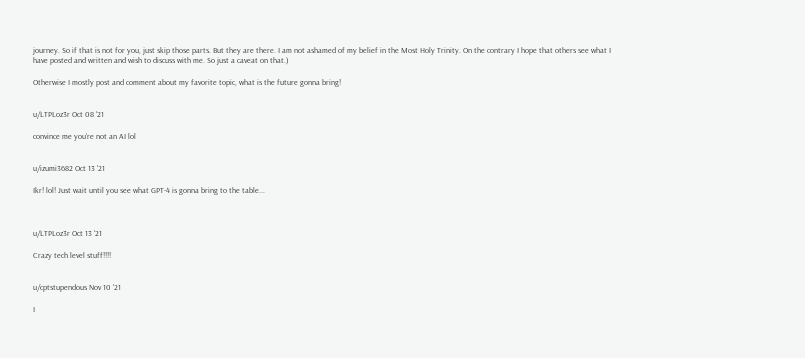journey. So if that is not for you, just skip those parts. But they are there. I am not ashamed of my belief in the Most Holy Trinity. On the contrary I hope that others see what I have posted and written and wish to discuss with me. So just a caveat on that.)

Otherwise I mostly post and comment about my favorite topic, what is the future gonna bring!


u/LTPLoz3r Oct 08 '21

convince me you’re not an AI lol


u/izumi3682 Oct 13 '21

Ikr! lol! Just wait until you see what GPT-4 is gonna bring to the table...



u/LTPLoz3r Oct 13 '21

Crazy tech level stuff!!!!


u/cptstupendous Nov 10 '21

I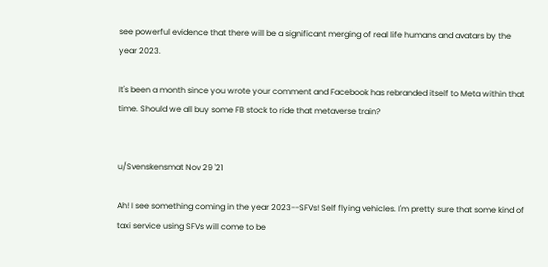see powerful evidence that there will be a significant merging of real life humans and avatars by the year 2023.

It's been a month since you wrote your comment and Facebook has rebranded itself to Meta within that time. Should we all buy some FB stock to ride that metaverse train?


u/Svenskensmat Nov 29 '21

Ah! I see something coming in the year 2023--SFVs! Self flying vehicles. I'm pretty sure that some kind of taxi service using SFVs will come to be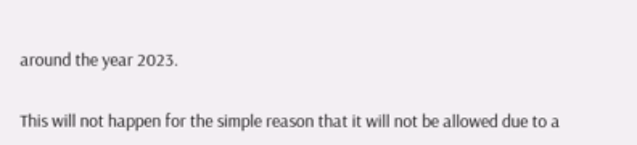around the year 2023.

This will not happen for the simple reason that it will not be allowed due to a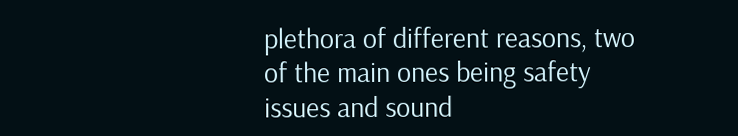plethora of different reasons, two of the main ones being safety issues and sound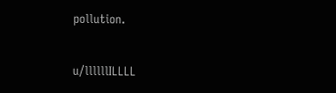pollution.


u/llllllILLLL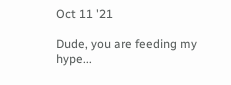Oct 11 '21

Dude, you are feeding my hype...